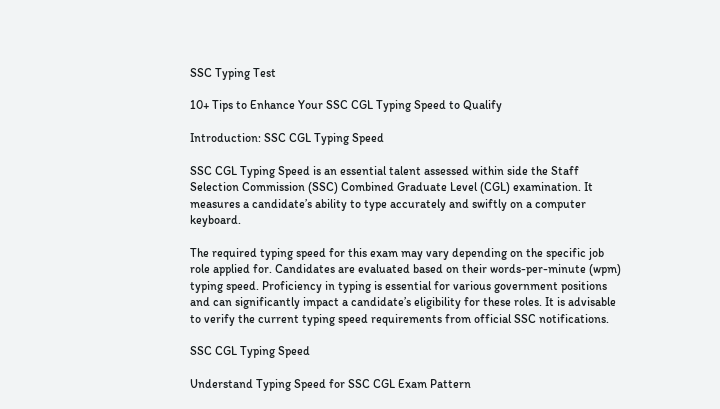SSC Typing Test

10+ Tips to Enhance Your SSC CGL Typing Speed to Qualify

Introduction: SSC CGL Typing Speed

SSC CGL Typing Speed is an essential talent assessed within side the Staff Selection Commission (SSC) Combined Graduate Level (CGL) examination. It measures a candidate’s ability to type accurately and swiftly on a computer keyboard.

The required typing speed for this exam may vary depending on the specific job role applied for. Candidates are evaluated based on their words-per-minute (wpm) typing speed. Proficiency in typing is essential for various government positions and can significantly impact a candidate’s eligibility for these roles. It is advisable to verify the current typing speed requirements from official SSC notifications.

SSC CGL Typing Speed

Understand Typing Speed for SSC CGL Exam Pattern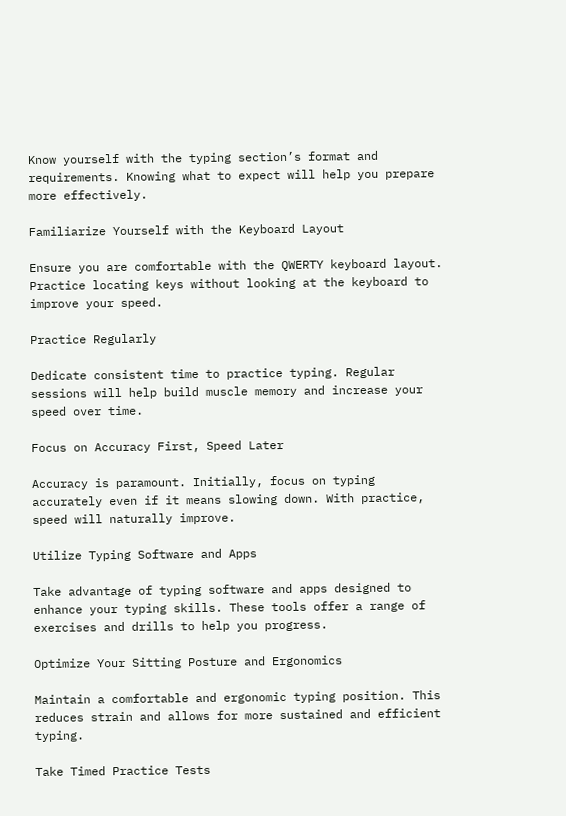Know yourself with the typing section’s format and requirements. Knowing what to expect will help you prepare more effectively.

Familiarize Yourself with the Keyboard Layout

Ensure you are comfortable with the QWERTY keyboard layout. Practice locating keys without looking at the keyboard to improve your speed.

Practice Regularly

Dedicate consistent time to practice typing. Regular sessions will help build muscle memory and increase your speed over time.

Focus on Accuracy First, Speed Later

Accuracy is paramount. Initially, focus on typing accurately even if it means slowing down. With practice, speed will naturally improve.

Utilize Typing Software and Apps

Take advantage of typing software and apps designed to enhance your typing skills. These tools offer a range of exercises and drills to help you progress.

Optimize Your Sitting Posture and Ergonomics

Maintain a comfortable and ergonomic typing position. This reduces strain and allows for more sustained and efficient typing.

Take Timed Practice Tests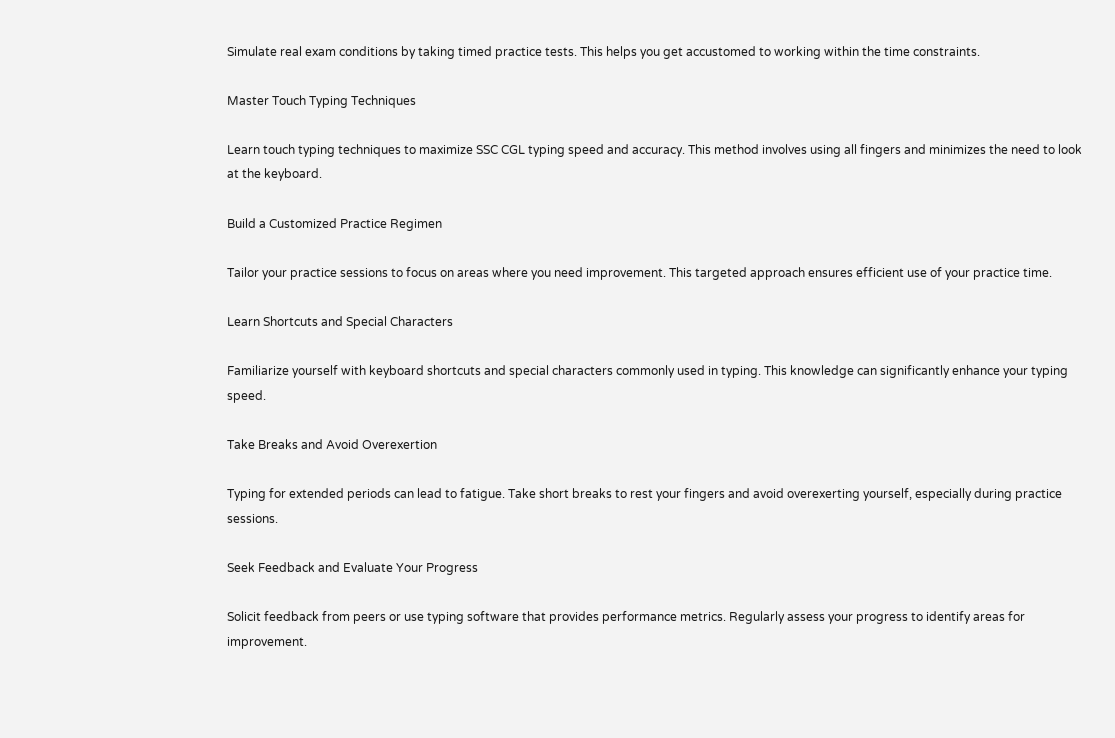Simulate real exam conditions by taking timed practice tests. This helps you get accustomed to working within the time constraints.

Master Touch Typing Techniques

Learn touch typing techniques to maximize SSC CGL typing speed and accuracy. This method involves using all fingers and minimizes the need to look at the keyboard.

Build a Customized Practice Regimen

Tailor your practice sessions to focus on areas where you need improvement. This targeted approach ensures efficient use of your practice time.

Learn Shortcuts and Special Characters

Familiarize yourself with keyboard shortcuts and special characters commonly used in typing. This knowledge can significantly enhance your typing speed.

Take Breaks and Avoid Overexertion

Typing for extended periods can lead to fatigue. Take short breaks to rest your fingers and avoid overexerting yourself, especially during practice sessions.

Seek Feedback and Evaluate Your Progress

Solicit feedback from peers or use typing software that provides performance metrics. Regularly assess your progress to identify areas for improvement.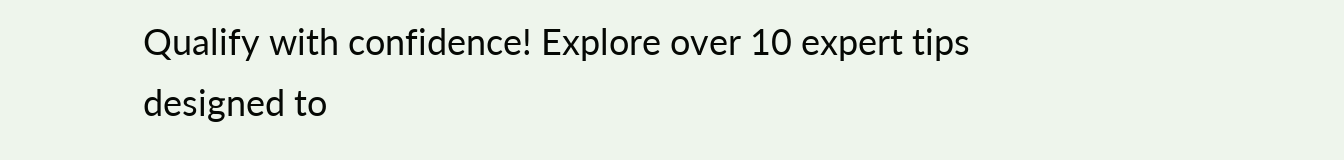Qualify with confidence! Explore over 10 expert tips designed to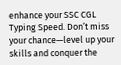enhance your SSC CGL Typing Speed. Don’t miss your chance—level up your skills and conquer the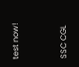test now!


SSC CGL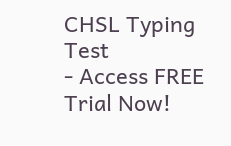CHSL Typing Test
- Access FREE Trial Now!